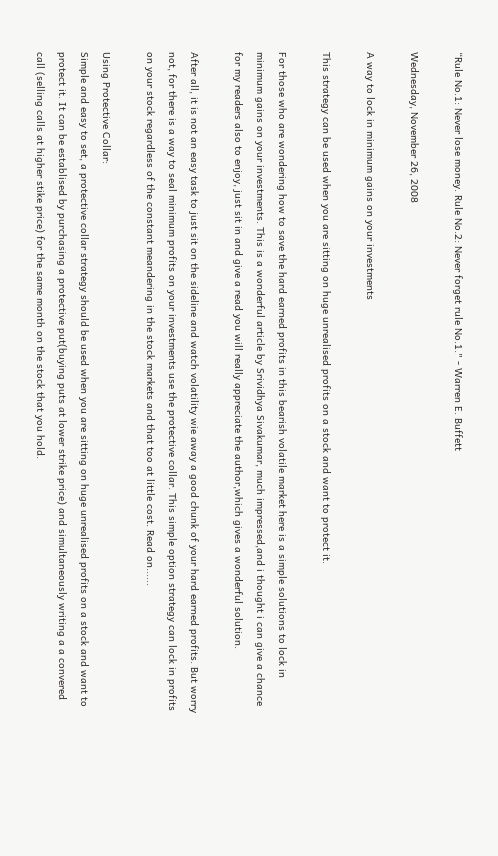“Rule No.1: Never lose money. Rule No.2: Never forget rule No.1." - Warren E. Buffett

Wednesday, November 26, 2008

A way to lock in minimum gains on your investments

This strategy can be used when you are sitting on huge unrealised profits on a stock and want to protect it.

For those who are wondering how to save the hard earned profits in this bearish volatile market here is a simple solutions to lock in minimum gains on your investments. This is a wonderful article by Srividhya Sivakumar, much impressed,and i thought i can give a chance for my readers also to enjoy, just sit in and give a read you will really appreciate the author,which gives a wonderful solution.

After all, it is not an easy task to just sit on the sideline and watch volatility wie away a good chunk of your hard earned profits. But worry not, for there is a way to seal minimum profits on your investments use the protective collar. This simple option strategy can lock in profits on your stock regardless of the constant meandering in the stock markets and that too at little cost. Read on......

Using Protective Collar:
Simple and easy to set, a protective collar strategy should be used when you are sitting on huge unrealised profits on a stock and want to protect it. It can be establised by purchasing a protective put(buying puts at lower strike price) and simultaneously writing a a convered call (selling calls at higher stike price) for the same month on the stock that you hold.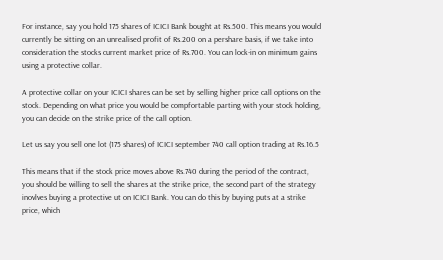For instance, say you hold 175 shares of ICICI Bank bought at Rs.500. This means you would currently be sitting on an unrealised profit of Rs.200 on a pershare basis, if we take into consideration the stocks current market price of Rs.700. You can lock-in on minimum gains using a protective collar.

A protective collar on your ICICI shares can be set by selling higher price call options on the stock. Depending on what price you would be compfortable parting with your stock holding, you can decide on the strike price of the call option.

Let us say you sell one lot (175 shares) of ICICI september 740 call option trading at Rs.16.5

This means that if the stock price moves above Rs.740 during the period of the contract, you should be willing to sell the shares at the strike price, the second part of the strategy inovlves buying a protective ut on ICICI Bank. You can do this by buying puts at a strike price, which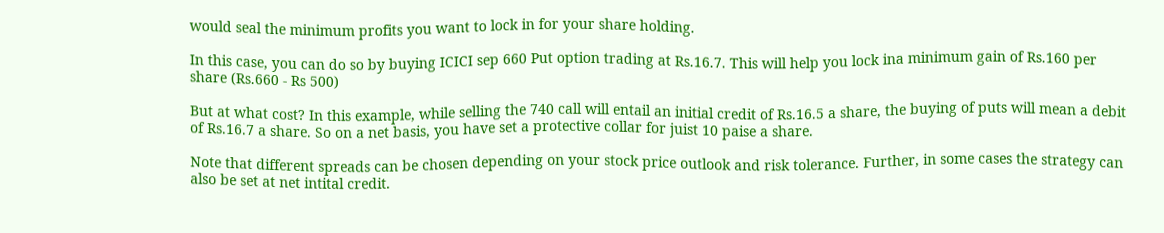would seal the minimum profits you want to lock in for your share holding.

In this case, you can do so by buying ICICI sep 660 Put option trading at Rs.16.7. This will help you lock ina minimum gain of Rs.160 per share (Rs.660 - Rs 500)

But at what cost? In this example, while selling the 740 call will entail an initial credit of Rs.16.5 a share, the buying of puts will mean a debit of Rs.16.7 a share. So on a net basis, you have set a protective collar for juist 10 paise a share.

Note that different spreads can be chosen depending on your stock price outlook and risk tolerance. Further, in some cases the strategy can also be set at net intital credit.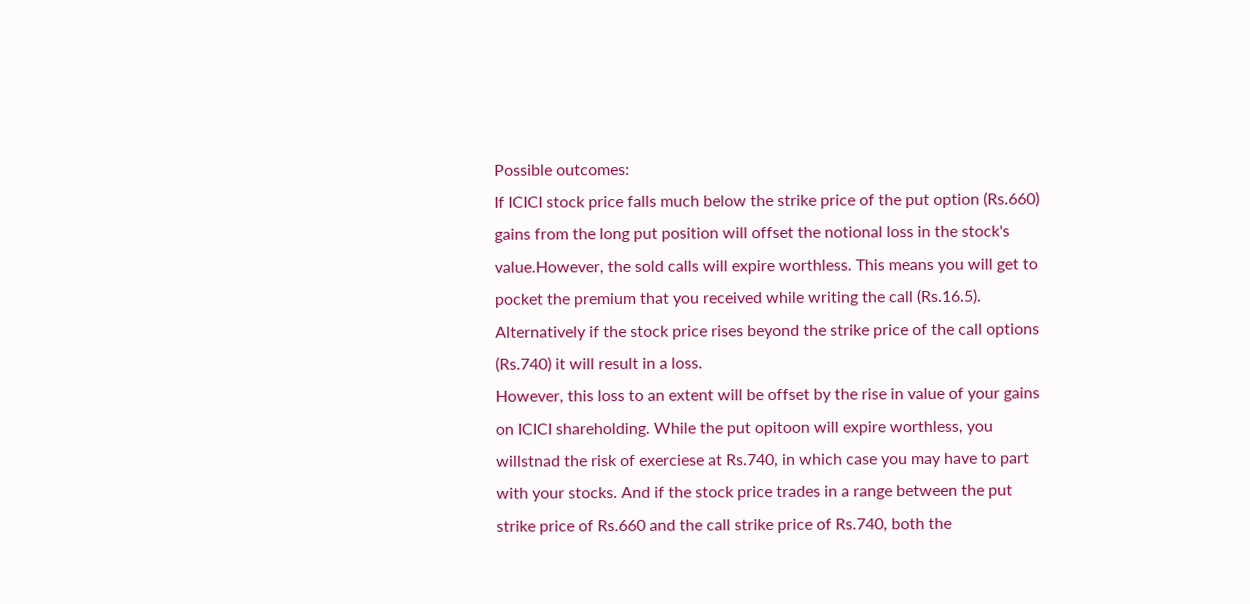Possible outcomes:
If ICICI stock price falls much below the strike price of the put option (Rs.660) gains from the long put position will offset the notional loss in the stock's value.However, the sold calls will expire worthless. This means you will get to pocket the premium that you received while writing the call (Rs.16.5). Alternatively if the stock price rises beyond the strike price of the call options (Rs.740) it will result in a loss.
However, this loss to an extent will be offset by the rise in value of your gains on ICICI shareholding. While the put opitoon will expire worthless, you willstnad the risk of exerciese at Rs.740, in which case you may have to part with your stocks. And if the stock price trades in a range between the put strike price of Rs.660 and the call strike price of Rs.740, both the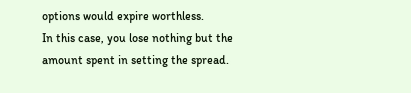options would expire worthless.
In this case, you lose nothing but the amount spent in setting the spread.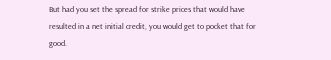But had you set the spread for strike prices that would have resulted in a net initial credit, you would get to pocket that for good.